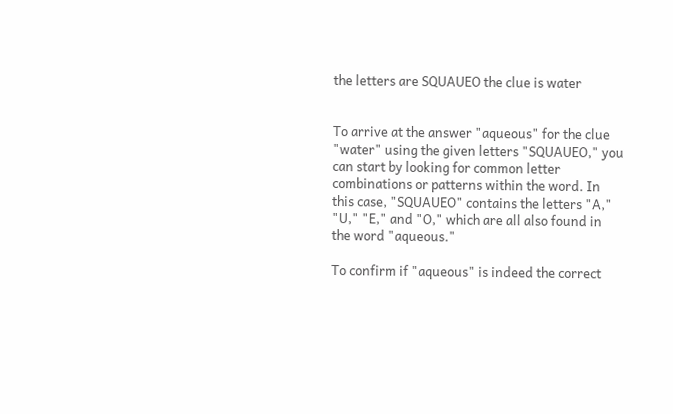the letters are SQUAUEO the clue is water


To arrive at the answer "aqueous" for the clue "water" using the given letters "SQUAUEO," you can start by looking for common letter combinations or patterns within the word. In this case, "SQUAUEO" contains the letters "A," "U," "E," and "O," which are all also found in the word "aqueous."

To confirm if "aqueous" is indeed the correct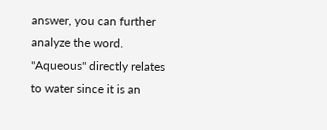answer, you can further analyze the word. "Aqueous" directly relates to water since it is an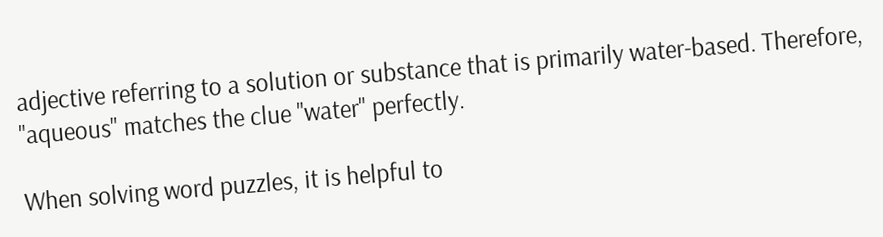adjective referring to a solution or substance that is primarily water-based. Therefore, "aqueous" matches the clue "water" perfectly.

When solving word puzzles, it is helpful to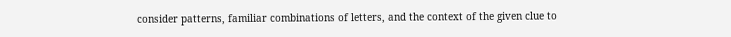consider patterns, familiar combinations of letters, and the context of the given clue to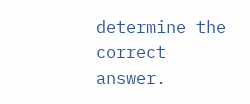determine the correct answer.